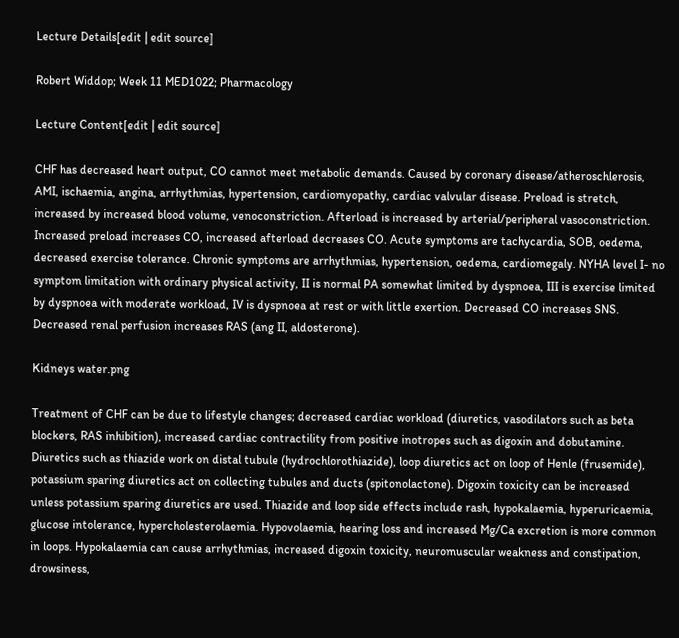Lecture Details[edit | edit source]

Robert Widdop; Week 11 MED1022; Pharmacology

Lecture Content[edit | edit source]

CHF has decreased heart output, CO cannot meet metabolic demands. Caused by coronary disease/atheroschlerosis, AMI, ischaemia, angina, arrhythmias, hypertension, cardiomyopathy, cardiac valvular disease. Preload is stretch, increased by increased blood volume, venoconstriction. Afterload is increased by arterial/peripheral vasoconstriction. Increased preload increases CO, increased afterload decreases CO. Acute symptoms are tachycardia, SOB, oedema, decreased exercise tolerance. Chronic symptoms are arrhythmias, hypertension, oedema, cardiomegaly. NYHA level I- no symptom limitation with ordinary physical activity, II is normal PA somewhat limited by dyspnoea, III is exercise limited by dyspnoea with moderate workload, IV is dyspnoea at rest or with little exertion. Decreased CO increases SNS. Decreased renal perfusion increases RAS (ang II, aldosterone).

Kidneys water.png

Treatment of CHF can be due to lifestyle changes; decreased cardiac workload (diuretics, vasodilators such as beta blockers, RAS inhibition), increased cardiac contractility from positive inotropes such as digoxin and dobutamine. Diuretics such as thiazide work on distal tubule (hydrochlorothiazide), loop diuretics act on loop of Henle (frusemide), potassium sparing diuretics act on collecting tubules and ducts (spitonolactone). Digoxin toxicity can be increased unless potassium sparing diuretics are used. Thiazide and loop side effects include rash, hypokalaemia, hyperuricaemia, glucose intolerance, hypercholesterolaemia. Hypovolaemia, hearing loss and increased Mg/Ca excretion is more common in loops. Hypokalaemia can cause arrhythmias, increased digoxin toxicity, neuromuscular weakness and constipation, drowsiness,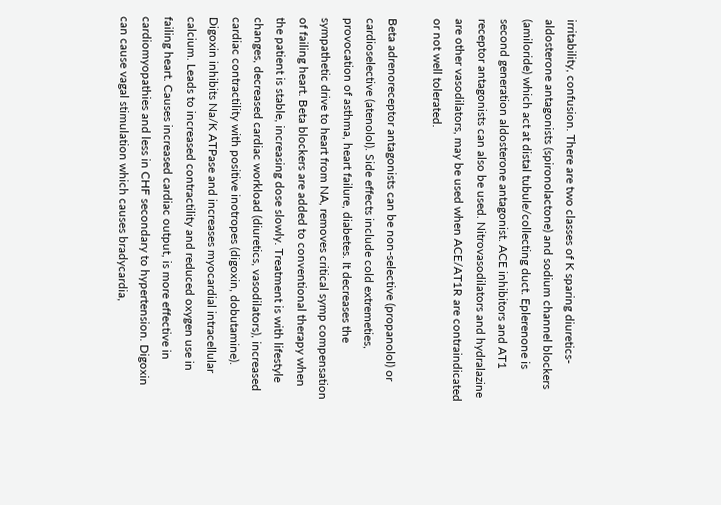irritability, confusion. There are two classes of K sparing diuretics- aldosterone antagonists (spironolactone) and sodium channel blockers (amiloride) which act at distal tubule/collecting duct. Eplerenone is second generation aldosterone antagonist. ACE inhibitors and AT1 receptor antagonists can also be used. Nitrovasodilators and hydralazine are other vasodilators, may be used when ACE/AT1R are contraindicated or not well tolerated.

Beta adrenoreceptor antagonists can be non-selective (propanolol) or cardioselective (atenolol). Side effects include cold extremeties, provocation of asthma, heart failure, diabetes. It decreases the sympathetic drive to heart from NA, removes critical symp compensation of failing heart. Beta blockers are added to conventional therapy when the patient is stable, increasing dose slowly. Treatment is with lifestyle changes, decreased cardiac workload (diuretics, vasodilators), increased cardiac contractility with positive inotropes (digoxin, dobutamine). Digoxin inhibits Na/K ATPase and increases myocardial intracellular calcium. Leads to increased contractility and reduced oxygen use in failing heart. Causes increased cardiac output, is more effective in cardiomyopathies and less in CHF secondary to hypertension. Digoxin can cause vagal stimulation which causes bradycardia,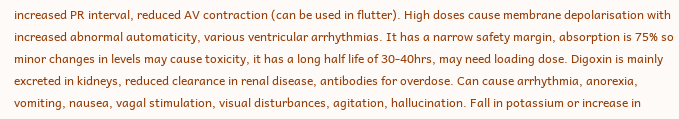increased PR interval, reduced AV contraction (can be used in flutter). High doses cause membrane depolarisation with increased abnormal automaticity, various ventricular arrhythmias. It has a narrow safety margin, absorption is 75% so minor changes in levels may cause toxicity, it has a long half life of 30-40hrs, may need loading dose. Digoxin is mainly excreted in kidneys, reduced clearance in renal disease, antibodies for overdose. Can cause arrhythmia, anorexia, vomiting, nausea, vagal stimulation, visual disturbances, agitation, hallucination. Fall in potassium or increase in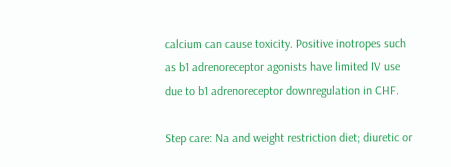calcium can cause toxicity. Positive inotropes such as b1 adrenoreceptor agonists have limited IV use due to b1 adrenoreceptor downregulation in CHF.

Step care: Na and weight restriction diet; diuretic or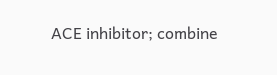ACE inhibitor; combine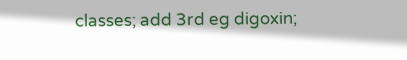classes; add 3rd eg digoxin;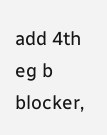add 4th eg b blocker,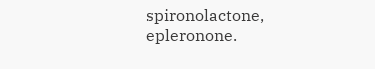spironolactone, epleronone.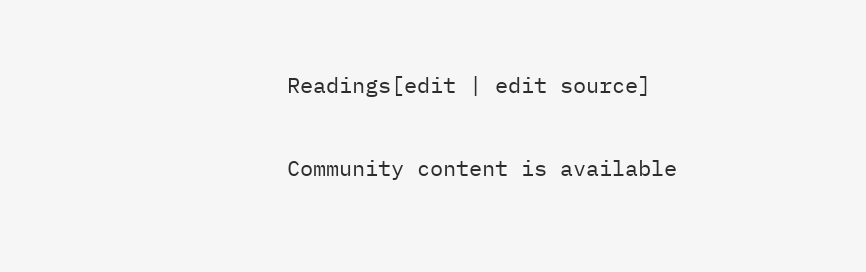Readings[edit | edit source]

Community content is available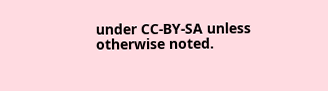under CC-BY-SA unless otherwise noted.